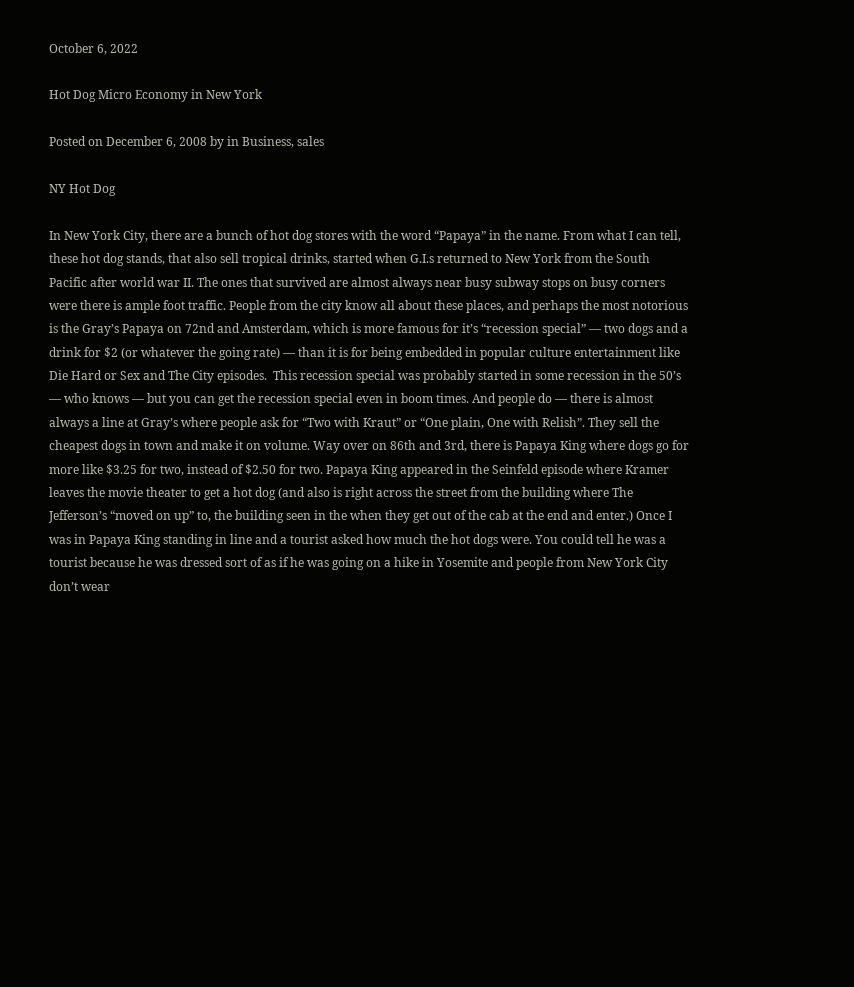October 6, 2022

Hot Dog Micro Economy in New York

Posted on December 6, 2008 by in Business, sales

NY Hot Dog

In New York City, there are a bunch of hot dog stores with the word “Papaya” in the name. From what I can tell, these hot dog stands, that also sell tropical drinks, started when G.I.s returned to New York from the South Pacific after world war II. The ones that survived are almost always near busy subway stops on busy corners were there is ample foot traffic. People from the city know all about these places, and perhaps the most notorious is the Gray’s Papaya on 72nd and Amsterdam, which is more famous for it’s “recession special” — two dogs and a drink for $2 (or whatever the going rate) — than it is for being embedded in popular culture entertainment like Die Hard or Sex and The City episodes.  This recession special was probably started in some recession in the 50’s — who knows — but you can get the recession special even in boom times. And people do — there is almost always a line at Gray’s where people ask for “Two with Kraut” or “One plain, One with Relish”. They sell the cheapest dogs in town and make it on volume. Way over on 86th and 3rd, there is Papaya King where dogs go for more like $3.25 for two, instead of $2.50 for two. Papaya King appeared in the Seinfeld episode where Kramer leaves the movie theater to get a hot dog (and also is right across the street from the building where The Jefferson’s “moved on up” to, the building seen in the when they get out of the cab at the end and enter.) Once I was in Papaya King standing in line and a tourist asked how much the hot dogs were. You could tell he was a tourist because he was dressed sort of as if he was going on a hike in Yosemite and people from New York City don’t wear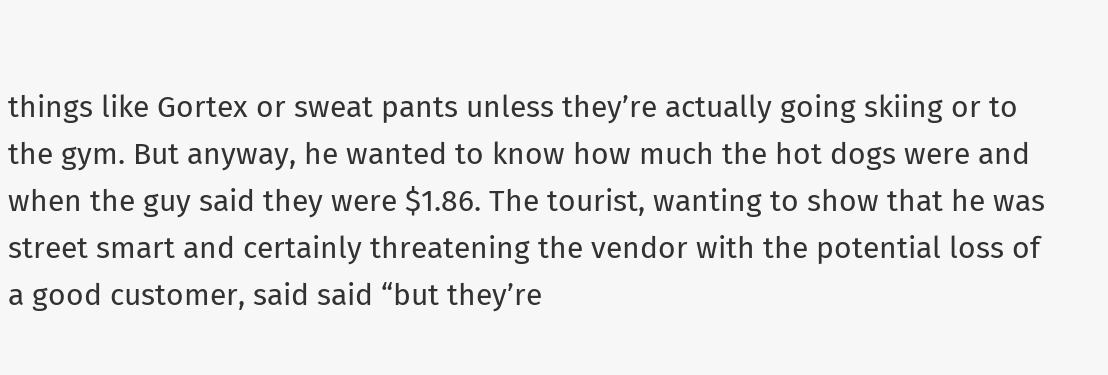things like Gortex or sweat pants unless they’re actually going skiing or to the gym. But anyway, he wanted to know how much the hot dogs were and when the guy said they were $1.86. The tourist, wanting to show that he was street smart and certainly threatening the vendor with the potential loss of a good customer, said said “but they’re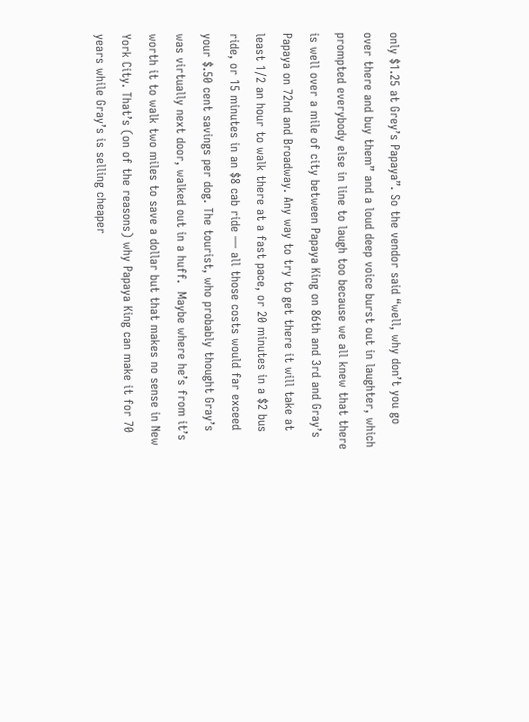only $1.25 at Grey’s Papaya”. So the vendor said “well, why don’t you go over there and buy them” and a loud deep voice burst out in laughter, which prompted everybody else in line to laugh too because we all knew that there is well over a mile of city between Papaya King on 86th and 3rd and Gray’s Papaya on 72nd and Broadway. Any way to try to get there it will take at least 1/2 an hour to walk there at a fast pace, or 20 minutes in a $2 bus ride, or 15 minutes in an $8 cab ride — all those costs would far exceed your $.50 cent savings per dog. The tourist, who probably thought Gray’s was virtually next door, walked out in a huff.  Maybe where he’s from it’s worth it to walk two miles to save a dollar but that makes no sense in New York City. That’s (on of the reasons) why Papaya King can make it for 70 years while Gray’s is selling cheaper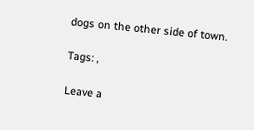dogs on the other side of town.

Tags: ,

Leave a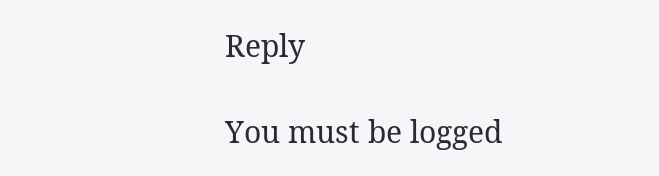Reply

You must be logged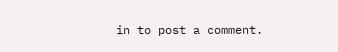in to post a comment.